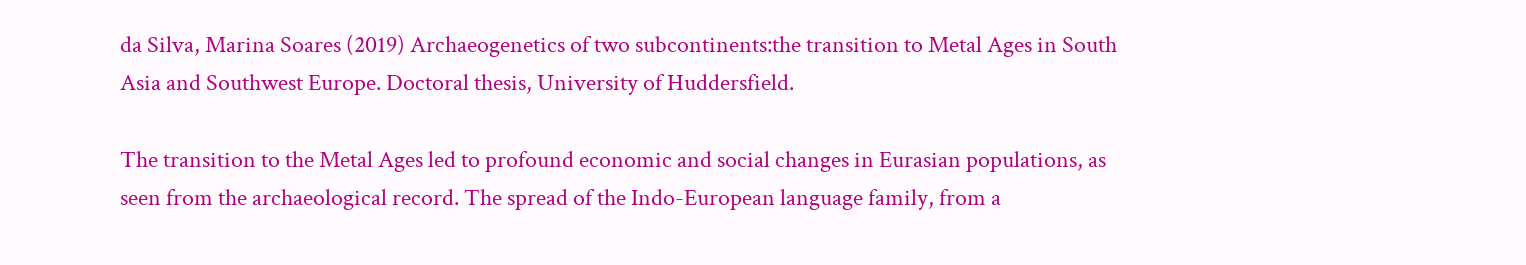da Silva, Marina Soares (2019) Archaeogenetics of two subcontinents:the transition to Metal Ages in South Asia and Southwest Europe. Doctoral thesis, University of Huddersfield.

The transition to the Metal Ages led to profound economic and social changes in Eurasian populations, as seen from the archaeological record. The spread of the Indo-European language family, from a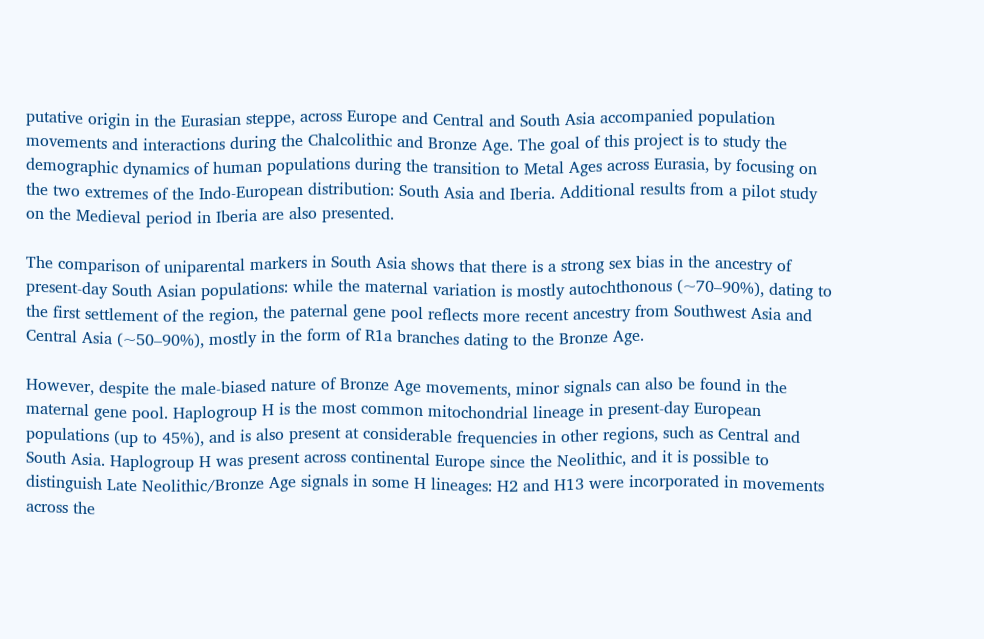putative origin in the Eurasian steppe, across Europe and Central and South Asia accompanied population movements and interactions during the Chalcolithic and Bronze Age. The goal of this project is to study the demographic dynamics of human populations during the transition to Metal Ages across Eurasia, by focusing on the two extremes of the Indo-European distribution: South Asia and Iberia. Additional results from a pilot study on the Medieval period in Iberia are also presented.

The comparison of uniparental markers in South Asia shows that there is a strong sex bias in the ancestry of present-day South Asian populations: while the maternal variation is mostly autochthonous (~70–90%), dating to the first settlement of the region, the paternal gene pool reflects more recent ancestry from Southwest Asia and Central Asia (~50–90%), mostly in the form of R1a branches dating to the Bronze Age.

However, despite the male-biased nature of Bronze Age movements, minor signals can also be found in the maternal gene pool. Haplogroup H is the most common mitochondrial lineage in present-day European populations (up to 45%), and is also present at considerable frequencies in other regions, such as Central and South Asia. Haplogroup H was present across continental Europe since the Neolithic, and it is possible to distinguish Late Neolithic/Bronze Age signals in some H lineages: H2 and H13 were incorporated in movements across the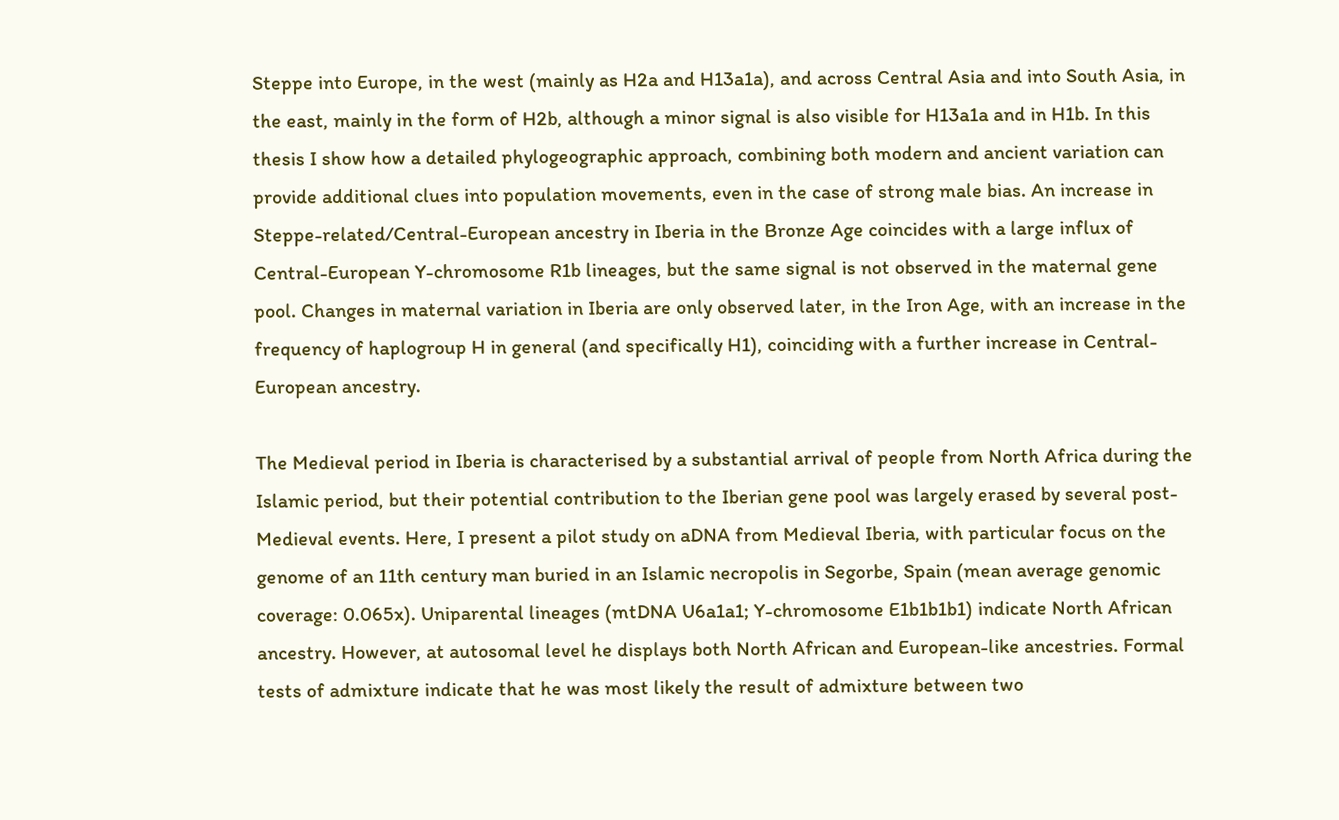Steppe into Europe, in the west (mainly as H2a and H13a1a), and across Central Asia and into South Asia, in the east, mainly in the form of H2b, although a minor signal is also visible for H13a1a and in H1b. In this thesis I show how a detailed phylogeographic approach, combining both modern and ancient variation can provide additional clues into population movements, even in the case of strong male bias. An increase in Steppe-related/Central-European ancestry in Iberia in the Bronze Age coincides with a large influx of Central-European Y-chromosome R1b lineages, but the same signal is not observed in the maternal gene pool. Changes in maternal variation in Iberia are only observed later, in the Iron Age, with an increase in the frequency of haplogroup H in general (and specifically H1), coinciding with a further increase in Central-European ancestry.

The Medieval period in Iberia is characterised by a substantial arrival of people from North Africa during the Islamic period, but their potential contribution to the Iberian gene pool was largely erased by several post-Medieval events. Here, I present a pilot study on aDNA from Medieval Iberia, with particular focus on the genome of an 11th century man buried in an Islamic necropolis in Segorbe, Spain (mean average genomic coverage: 0.065x). Uniparental lineages (mtDNA U6a1a1; Y-chromosome E1b1b1b1) indicate North African ancestry. However, at autosomal level he displays both North African and European-like ancestries. Formal tests of admixture indicate that he was most likely the result of admixture between two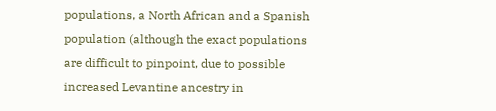populations, a North African and a Spanish population (although the exact populations are difficult to pinpoint, due to possible increased Levantine ancestry in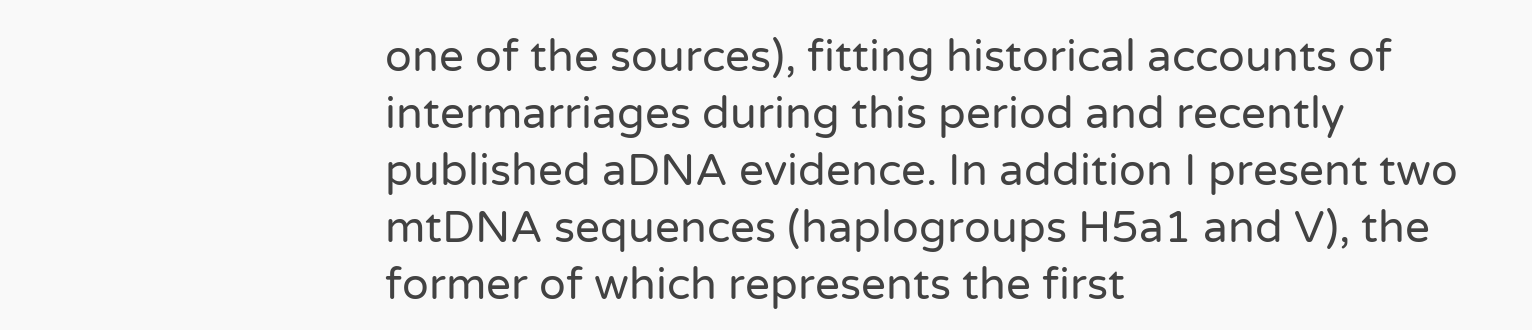one of the sources), fitting historical accounts of intermarriages during this period and recently published aDNA evidence. In addition I present two mtDNA sequences (haplogroups H5a1 and V), the former of which represents the first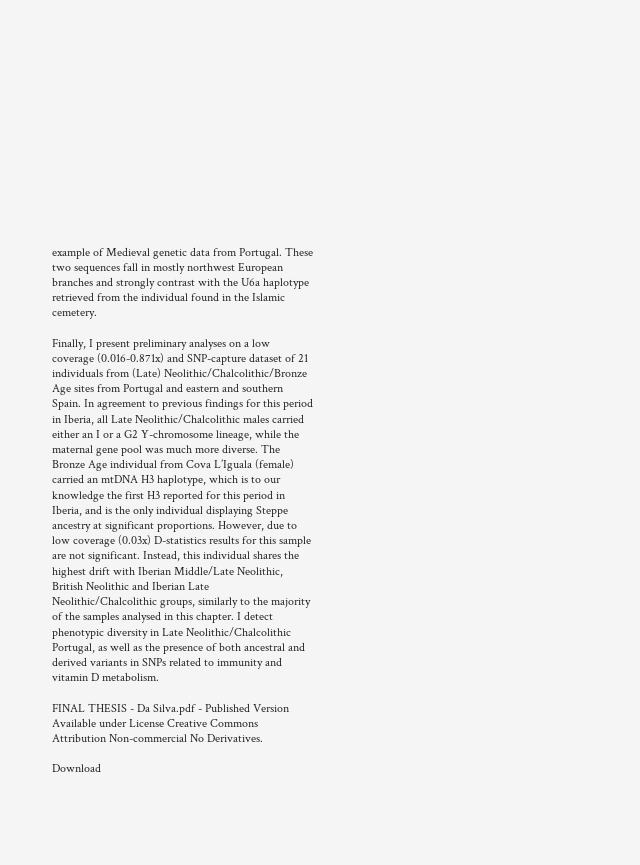example of Medieval genetic data from Portugal. These two sequences fall in mostly northwest European branches and strongly contrast with the U6a haplotype retrieved from the individual found in the Islamic cemetery.

Finally, I present preliminary analyses on a low coverage (0.016-0.871x) and SNP-capture dataset of 21 individuals from (Late) Neolithic/Chalcolithic/Bronze Age sites from Portugal and eastern and southern Spain. In agreement to previous findings for this period in Iberia, all Late Neolithic/Chalcolithic males carried either an I or a G2 Y-chromosome lineage, while the maternal gene pool was much more diverse. The Bronze Age individual from Cova L’Iguala (female) carried an mtDNA H3 haplotype, which is to our knowledge the first H3 reported for this period in Iberia, and is the only individual displaying Steppe ancestry at significant proportions. However, due to low coverage (0.03x) D-statistics results for this sample are not significant. Instead, this individual shares the highest drift with Iberian Middle/Late Neolithic, British Neolithic and Iberian Late Neolithic/Chalcolithic groups, similarly to the majority of the samples analysed in this chapter. I detect phenotypic diversity in Late Neolithic/Chalcolithic Portugal, as well as the presence of both ancestral and derived variants in SNPs related to immunity and vitamin D metabolism.

FINAL THESIS - Da Silva.pdf - Published Version
Available under License Creative Commons Attribution Non-commercial No Derivatives.

Download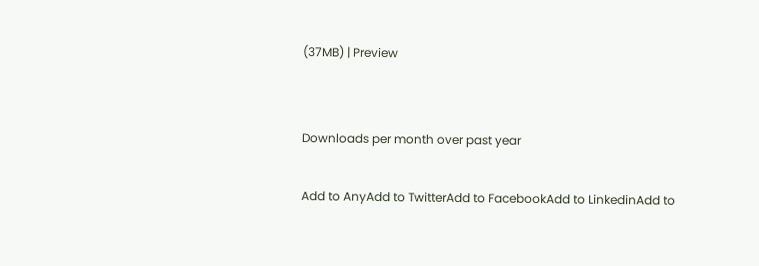(37MB) | Preview


Downloads per month over past year

Add to AnyAdd to TwitterAdd to FacebookAdd to LinkedinAdd to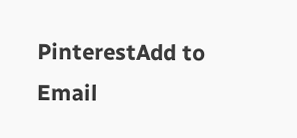PinterestAdd to Email